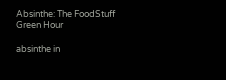Absinthe: The FoodStuff Green Hour

absinthe in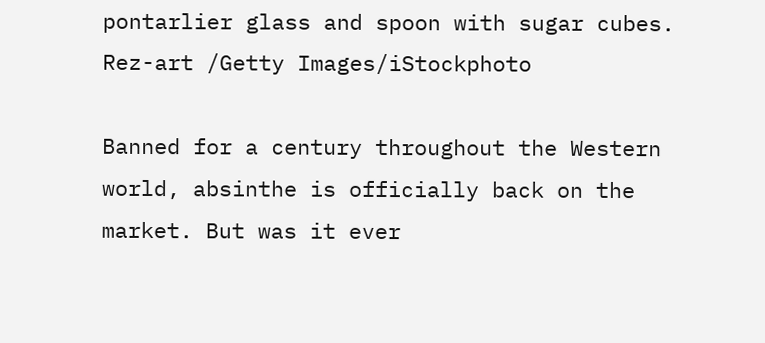pontarlier glass and spoon with sugar cubes. Rez-art /Getty Images/iStockphoto

Banned for a century throughout the Western world, absinthe is officially back on the market. But was it ever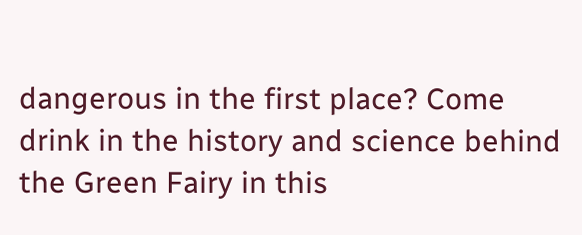dangerous in the first place? Come drink in the history and science behind the Green Fairy in this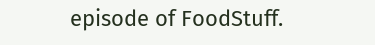episode of FoodStuff.